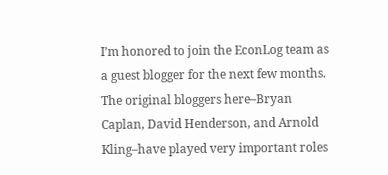I’m honored to join the EconLog team as a guest blogger for the next few months. The original bloggers here–Bryan Caplan, David Henderson, and Arnold Kling–have played very important roles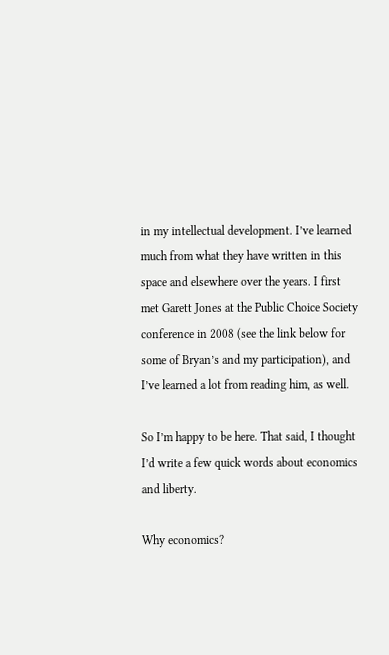in my intellectual development. I’ve learned much from what they have written in this space and elsewhere over the years. I first met Garett Jones at the Public Choice Society conference in 2008 (see the link below for some of Bryan’s and my participation), and I’ve learned a lot from reading him, as well.

So I’m happy to be here. That said, I thought I’d write a few quick words about economics and liberty.

Why economics?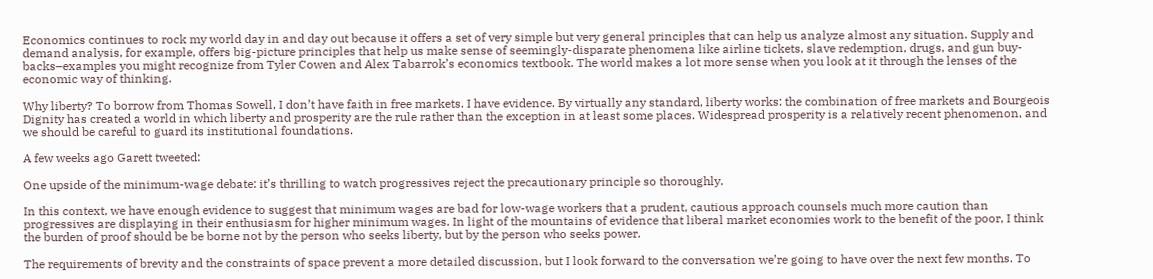Economics continues to rock my world day in and day out because it offers a set of very simple but very general principles that can help us analyze almost any situation. Supply and demand analysis, for example, offers big-picture principles that help us make sense of seemingly-disparate phenomena like airline tickets, slave redemption, drugs, and gun buy-backs–examples you might recognize from Tyler Cowen and Alex Tabarrok’s economics textbook. The world makes a lot more sense when you look at it through the lenses of the economic way of thinking.

Why liberty? To borrow from Thomas Sowell, I don’t have faith in free markets. I have evidence. By virtually any standard, liberty works: the combination of free markets and Bourgeois Dignity has created a world in which liberty and prosperity are the rule rather than the exception in at least some places. Widespread prosperity is a relatively recent phenomenon, and we should be careful to guard its institutional foundations.

A few weeks ago Garett tweeted:

One upside of the minimum-wage debate: it’s thrilling to watch progressives reject the precautionary principle so thoroughly.

In this context, we have enough evidence to suggest that minimum wages are bad for low-wage workers that a prudent, cautious approach counsels much more caution than progressives are displaying in their enthusiasm for higher minimum wages. In light of the mountains of evidence that liberal market economies work to the benefit of the poor, I think the burden of proof should be be borne not by the person who seeks liberty, but by the person who seeks power.

The requirements of brevity and the constraints of space prevent a more detailed discussion, but I look forward to the conversation we’re going to have over the next few months. To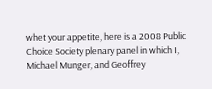whet your appetite, here is a 2008 Public Choice Society plenary panel in which I, Michael Munger, and Geoffrey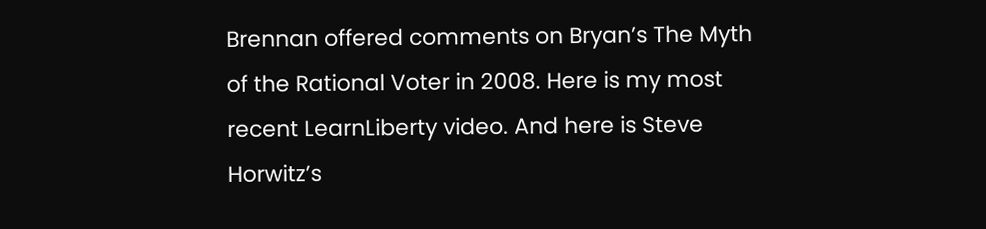Brennan offered comments on Bryan’s The Myth of the Rational Voter in 2008. Here is my most recent LearnLiberty video. And here is Steve Horwitz’s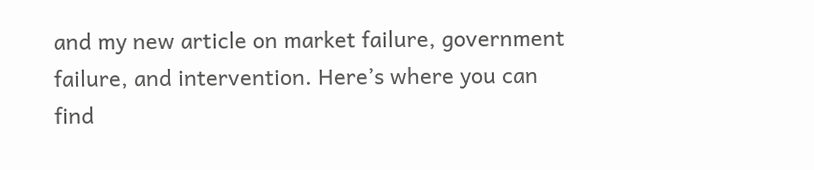and my new article on market failure, government failure, and intervention. Here’s where you can find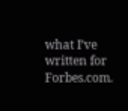what I’ve written for Forbes.com.